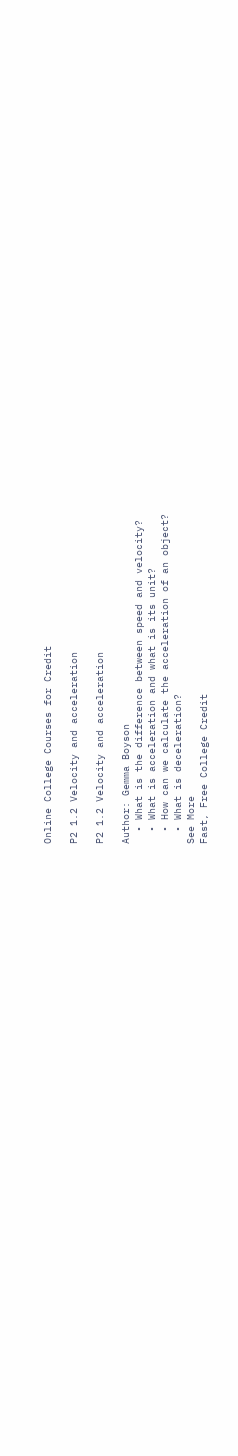Online College Courses for Credit

P2 1.2 Velocity and acceleration

P2 1.2 Velocity and acceleration

Author: Gemma Boyson
  • What is the difference between speed and velocity?
  • What is acceleration and what is its unit?
  • How can we calculate the acceleration of an object?
  • What is deceleration?
See More
Fast, Free College Credit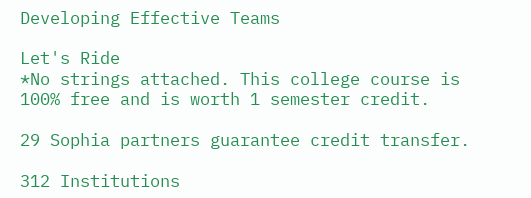Developing Effective Teams

Let's Ride
*No strings attached. This college course is 100% free and is worth 1 semester credit.

29 Sophia partners guarantee credit transfer.

312 Institutions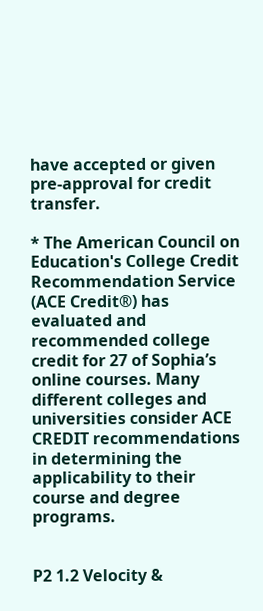have accepted or given pre-approval for credit transfer.

* The American Council on Education's College Credit Recommendation Service (ACE Credit®) has evaluated and recommended college credit for 27 of Sophia’s online courses. Many different colleges and universities consider ACE CREDIT recommendations in determining the applicability to their course and degree programs.


P2 1.2 Velocity &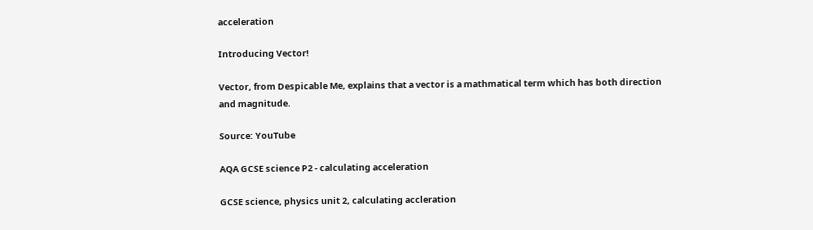acceleration

Introducing Vector!

Vector, from Despicable Me, explains that a vector is a mathmatical term which has both direction and magnitude.

Source: YouTube

AQA GCSE science P2 - calculating acceleration

GCSE science, physics unit 2, calculating accleration